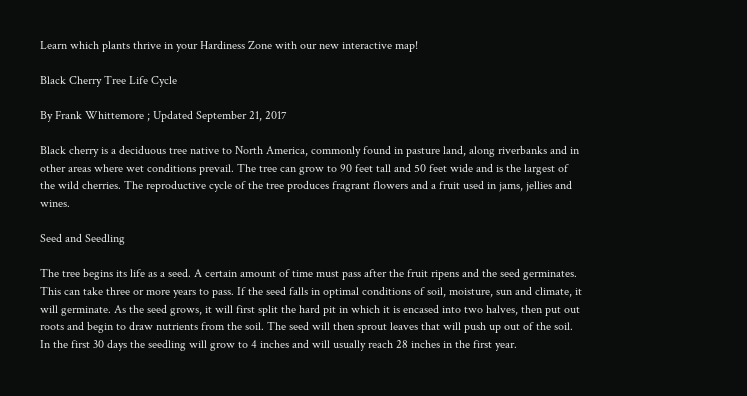Learn which plants thrive in your Hardiness Zone with our new interactive map!

Black Cherry Tree Life Cycle

By Frank Whittemore ; Updated September 21, 2017

Black cherry is a deciduous tree native to North America, commonly found in pasture land, along riverbanks and in other areas where wet conditions prevail. The tree can grow to 90 feet tall and 50 feet wide and is the largest of the wild cherries. The reproductive cycle of the tree produces fragrant flowers and a fruit used in jams, jellies and wines.

Seed and Seedling

The tree begins its life as a seed. A certain amount of time must pass after the fruit ripens and the seed germinates. This can take three or more years to pass. If the seed falls in optimal conditions of soil, moisture, sun and climate, it will germinate. As the seed grows, it will first split the hard pit in which it is encased into two halves, then put out roots and begin to draw nutrients from the soil. The seed will then sprout leaves that will push up out of the soil. In the first 30 days the seedling will grow to 4 inches and will usually reach 28 inches in the first year.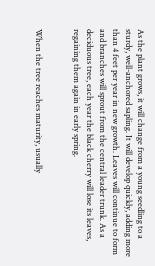As the plant grows, it will change from a young seedling to a sturdy, well-anchored sapling. It will develop quickly, adding more than 4 feet per year in new growth. Leaves will continue to form and branches will sprout from the central leader trunk. As a deciduous tree, each year the black cherry will lose its leaves, regaining them again in early spring.


When the tree reaches maturity, usually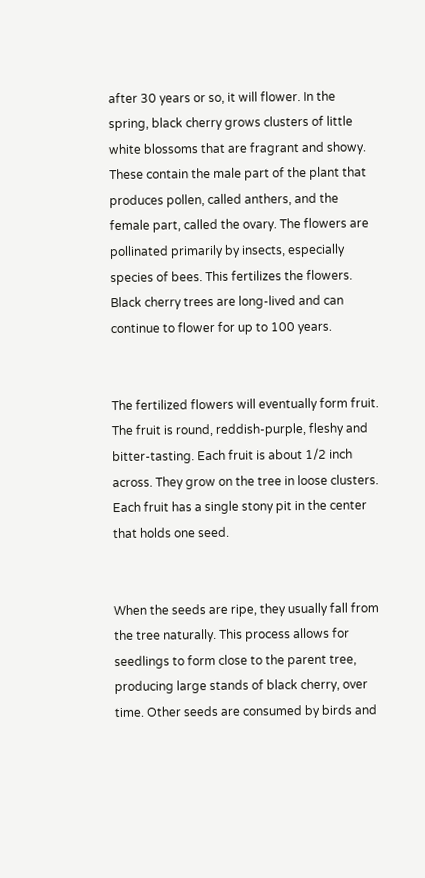after 30 years or so, it will flower. In the spring, black cherry grows clusters of little white blossoms that are fragrant and showy. These contain the male part of the plant that produces pollen, called anthers, and the female part, called the ovary. The flowers are pollinated primarily by insects, especially species of bees. This fertilizes the flowers. Black cherry trees are long-lived and can continue to flower for up to 100 years.


The fertilized flowers will eventually form fruit. The fruit is round, reddish-purple, fleshy and bitter-tasting. Each fruit is about 1/2 inch across. They grow on the tree in loose clusters. Each fruit has a single stony pit in the center that holds one seed.


When the seeds are ripe, they usually fall from the tree naturally. This process allows for seedlings to form close to the parent tree, producing large stands of black cherry, over time. Other seeds are consumed by birds and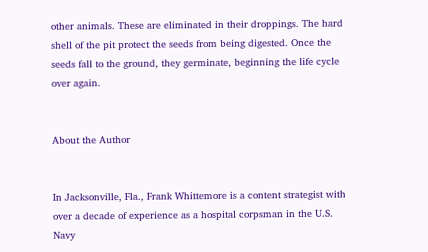other animals. These are eliminated in their droppings. The hard shell of the pit protect the seeds from being digested. Once the seeds fall to the ground, they germinate, beginning the life cycle over again.


About the Author


In Jacksonville, Fla., Frank Whittemore is a content strategist with over a decade of experience as a hospital corpsman in the U.S. Navy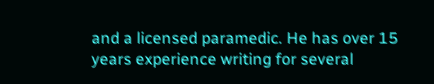and a licensed paramedic. He has over 15 years experience writing for several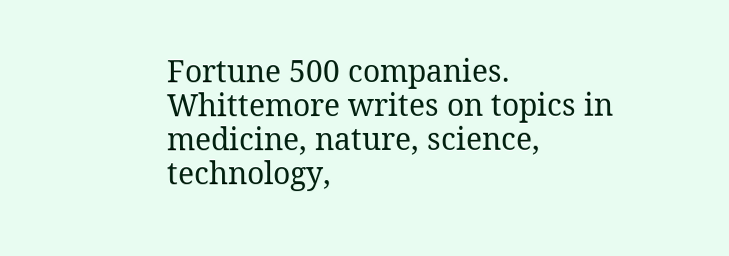Fortune 500 companies. Whittemore writes on topics in medicine, nature, science, technology,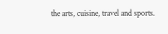the arts, cuisine, travel and sports.